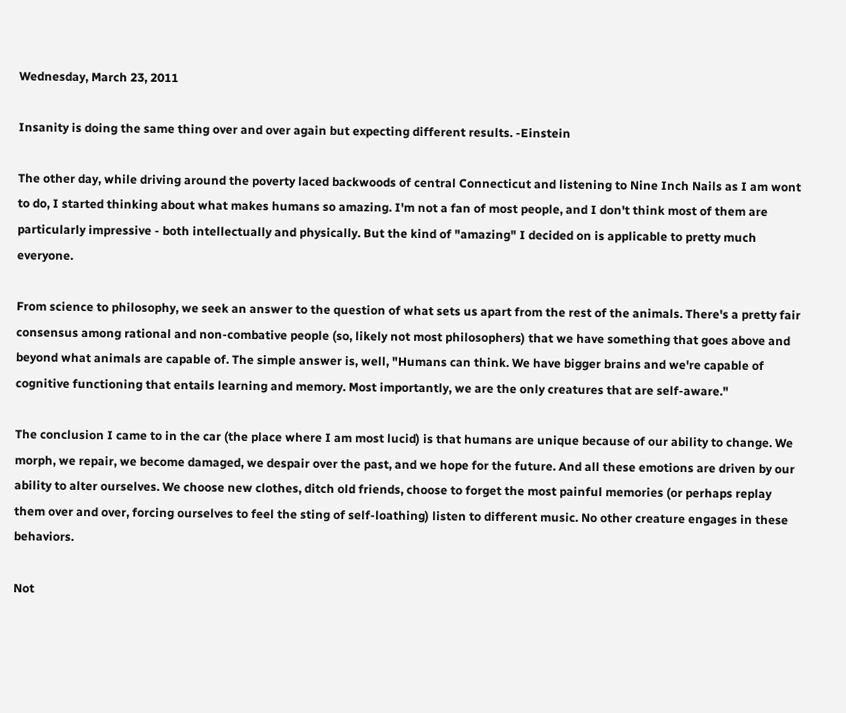Wednesday, March 23, 2011

Insanity is doing the same thing over and over again but expecting different results. -Einstein

The other day, while driving around the poverty laced backwoods of central Connecticut and listening to Nine Inch Nails as I am wont to do, I started thinking about what makes humans so amazing. I'm not a fan of most people, and I don't think most of them are particularly impressive - both intellectually and physically. But the kind of "amazing" I decided on is applicable to pretty much everyone.

From science to philosophy, we seek an answer to the question of what sets us apart from the rest of the animals. There's a pretty fair consensus among rational and non-combative people (so, likely not most philosophers) that we have something that goes above and beyond what animals are capable of. The simple answer is, well, "Humans can think. We have bigger brains and we're capable of cognitive functioning that entails learning and memory. Most importantly, we are the only creatures that are self-aware."

The conclusion I came to in the car (the place where I am most lucid) is that humans are unique because of our ability to change. We morph, we repair, we become damaged, we despair over the past, and we hope for the future. And all these emotions are driven by our ability to alter ourselves. We choose new clothes, ditch old friends, choose to forget the most painful memories (or perhaps replay them over and over, forcing ourselves to feel the sting of self-loathing) listen to different music. No other creature engages in these behaviors.

Not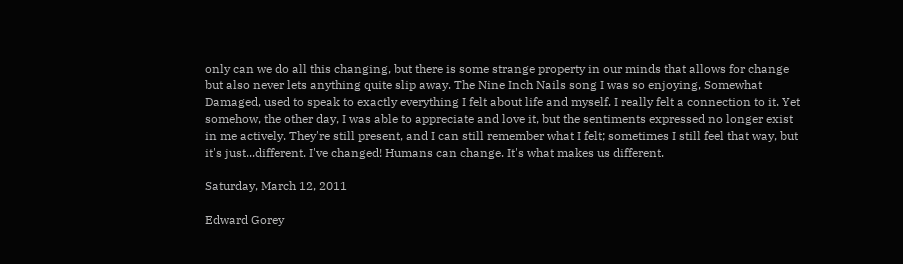only can we do all this changing, but there is some strange property in our minds that allows for change but also never lets anything quite slip away. The Nine Inch Nails song I was so enjoying, Somewhat Damaged, used to speak to exactly everything I felt about life and myself. I really felt a connection to it. Yet somehow, the other day, I was able to appreciate and love it, but the sentiments expressed no longer exist in me actively. They're still present, and I can still remember what I felt; sometimes I still feel that way, but it's just...different. I've changed! Humans can change. It's what makes us different.

Saturday, March 12, 2011

Edward Gorey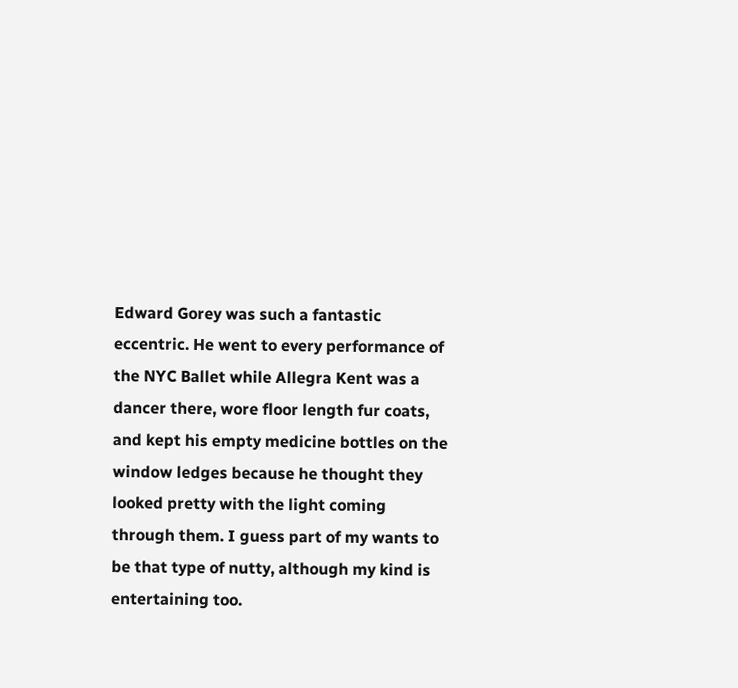Edward Gorey was such a fantastic eccentric. He went to every performance of the NYC Ballet while Allegra Kent was a dancer there, wore floor length fur coats, and kept his empty medicine bottles on the window ledges because he thought they looked pretty with the light coming through them. I guess part of my wants to be that type of nutty, although my kind is entertaining too.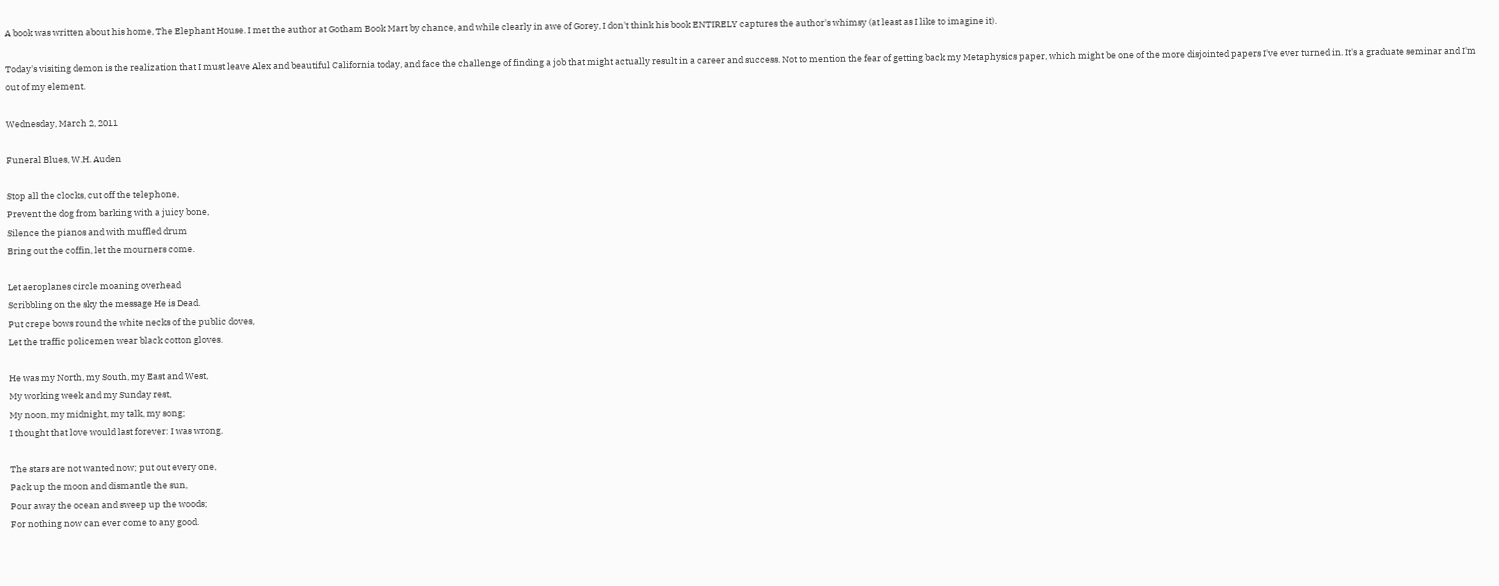A book was written about his home, The Elephant House. I met the author at Gotham Book Mart by chance, and while clearly in awe of Gorey, I don't think his book ENTIRELY captures the author's whimsy (at least as I like to imagine it).

Today's visiting demon is the realization that I must leave Alex and beautiful California today, and face the challenge of finding a job that might actually result in a career and success. Not to mention the fear of getting back my Metaphysics paper, which might be one of the more disjointed papers I've ever turned in. It's a graduate seminar and I'm out of my element.

Wednesday, March 2, 2011

Funeral Blues, W.H. Auden

Stop all the clocks, cut off the telephone,
Prevent the dog from barking with a juicy bone,
Silence the pianos and with muffled drum
Bring out the coffin, let the mourners come.

Let aeroplanes circle moaning overhead
Scribbling on the sky the message He is Dead.
Put crepe bows round the white necks of the public doves,
Let the traffic policemen wear black cotton gloves.

He was my North, my South, my East and West,
My working week and my Sunday rest,
My noon, my midnight, my talk, my song;
I thought that love would last forever: I was wrong.

The stars are not wanted now; put out every one,
Pack up the moon and dismantle the sun,
Pour away the ocean and sweep up the woods;
For nothing now can ever come to any good.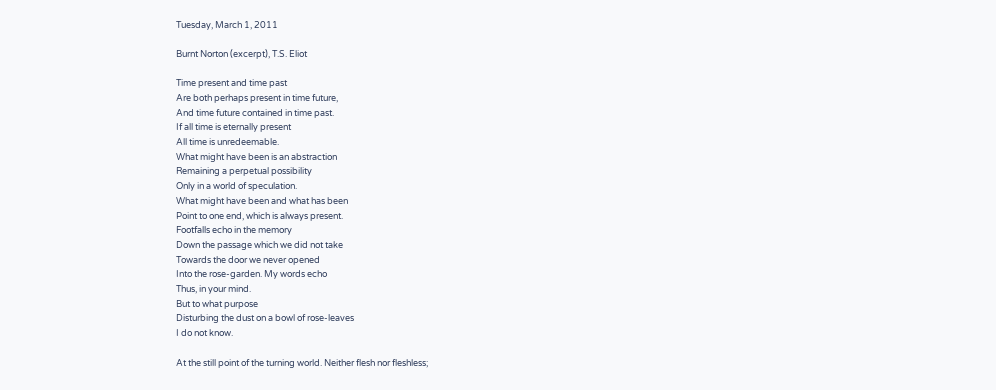Tuesday, March 1, 2011

Burnt Norton (excerpt), T.S. Eliot

Time present and time past
Are both perhaps present in time future,
And time future contained in time past.
If all time is eternally present
All time is unredeemable.
What might have been is an abstraction
Remaining a perpetual possibility
Only in a world of speculation.
What might have been and what has been
Point to one end, which is always present.
Footfalls echo in the memory
Down the passage which we did not take
Towards the door we never opened
Into the rose-garden. My words echo
Thus, in your mind.
But to what purpose
Disturbing the dust on a bowl of rose-leaves
I do not know.

At the still point of the turning world. Neither flesh nor fleshless;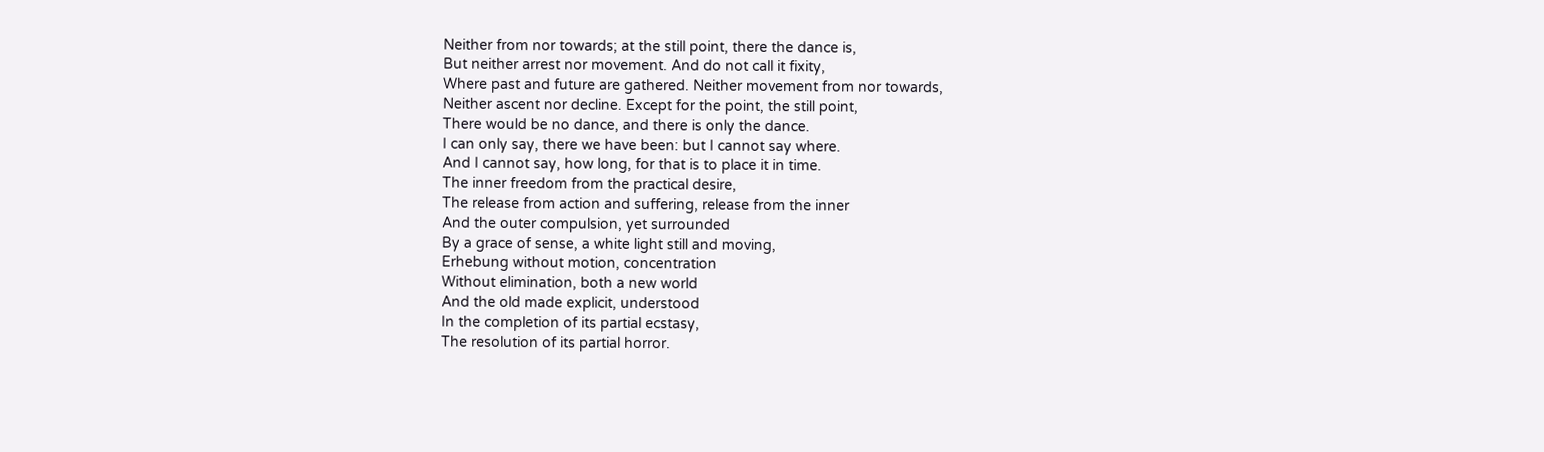Neither from nor towards; at the still point, there the dance is,
But neither arrest nor movement. And do not call it fixity,
Where past and future are gathered. Neither movement from nor towards,
Neither ascent nor decline. Except for the point, the still point,
There would be no dance, and there is only the dance.
I can only say, there we have been: but I cannot say where.
And I cannot say, how long, for that is to place it in time.
The inner freedom from the practical desire,
The release from action and suffering, release from the inner
And the outer compulsion, yet surrounded
By a grace of sense, a white light still and moving,
Erhebung without motion, concentration
Without elimination, both a new world
And the old made explicit, understood
In the completion of its partial ecstasy,
The resolution of its partial horror.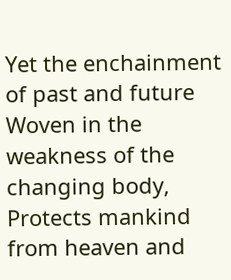Yet the enchainment of past and future
Woven in the weakness of the changing body,
Protects mankind from heaven and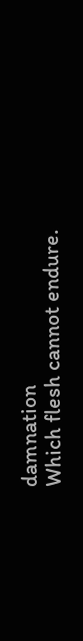damnation
Which flesh cannot endure.